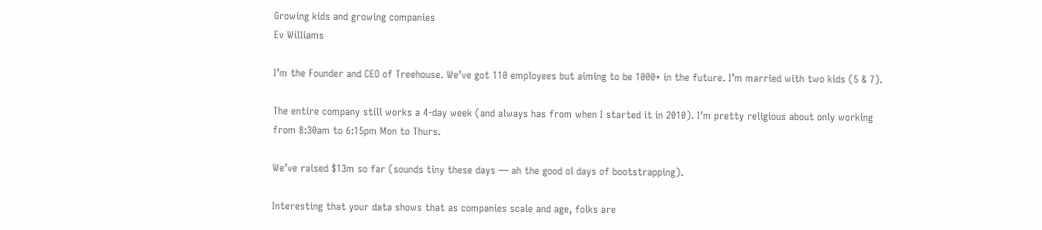Growing kids and growing companies
Ev Williams

I’m the Founder and CEO of Treehouse. We’ve got 110 employees but aiming to be 1000+ in the future. I’m married with two kids (5 & 7).

The entire company still works a 4-day week (and always has from when I started it in 2010). I’m pretty religious about only working from 8:30am to 6:15pm Mon to Thurs.

We’ve raised $13m so far (sounds tiny these days — ah the good ol days of bootstrapping).

Interesting that your data shows that as companies scale and age, folks are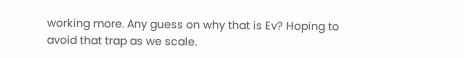working more. Any guess on why that is Ev? Hoping to avoid that trap as we scale.